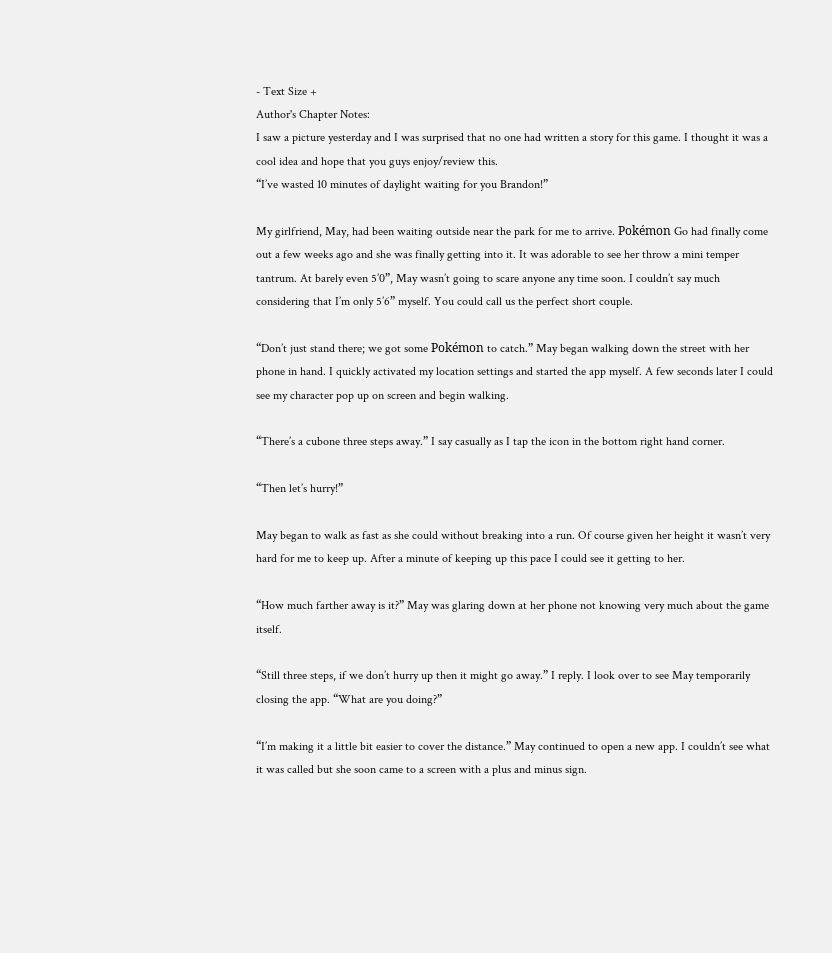- Text Size +
Author's Chapter Notes:
I saw a picture yesterday and I was surprised that no one had written a story for this game. I thought it was a cool idea and hope that you guys enjoy/review this.
“I’ve wasted 10 minutes of daylight waiting for you Brandon!”

My girlfriend, May, had been waiting outside near the park for me to arrive. Pokémon Go had finally come out a few weeks ago and she was finally getting into it. It was adorable to see her throw a mini temper tantrum. At barely even 5’0”, May wasn’t going to scare anyone any time soon. I couldn’t say much considering that I’m only 5’6” myself. You could call us the perfect short couple.

“Don’t just stand there; we got some Pokémon to catch.” May began walking down the street with her phone in hand. I quickly activated my location settings and started the app myself. A few seconds later I could see my character pop up on screen and begin walking.

“There’s a cubone three steps away.” I say casually as I tap the icon in the bottom right hand corner.

“Then let’s hurry!”

May began to walk as fast as she could without breaking into a run. Of course given her height it wasn’t very hard for me to keep up. After a minute of keeping up this pace I could see it getting to her.

“How much farther away is it?” May was glaring down at her phone not knowing very much about the game itself.

“Still three steps, if we don’t hurry up then it might go away.” I reply. I look over to see May temporarily closing the app. “What are you doing?”

“I’m making it a little bit easier to cover the distance.” May continued to open a new app. I couldn’t see what it was called but she soon came to a screen with a plus and minus sign.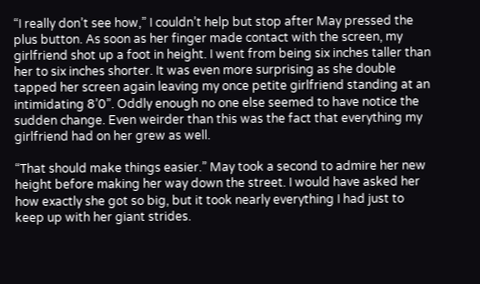“I really don’t see how,” I couldn’t help but stop after May pressed the plus button. As soon as her finger made contact with the screen, my girlfriend shot up a foot in height. I went from being six inches taller than her to six inches shorter. It was even more surprising as she double tapped her screen again leaving my once petite girlfriend standing at an intimidating 8’0”. Oddly enough no one else seemed to have notice the sudden change. Even weirder than this was the fact that everything my girlfriend had on her grew as well.

“That should make things easier.” May took a second to admire her new height before making her way down the street. I would have asked her how exactly she got so big, but it took nearly everything I had just to keep up with her giant strides.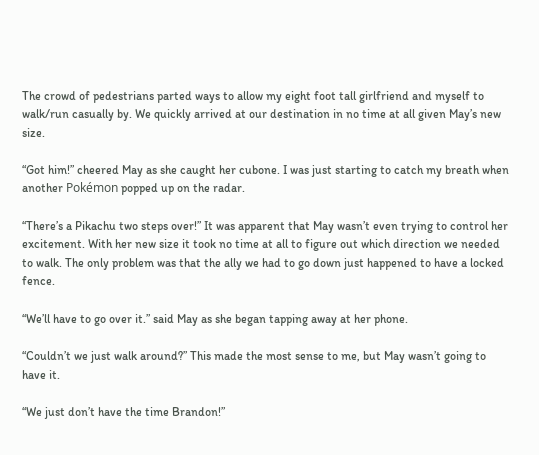The crowd of pedestrians parted ways to allow my eight foot tall girlfriend and myself to walk/run casually by. We quickly arrived at our destination in no time at all given May’s new size.

“Got him!” cheered May as she caught her cubone. I was just starting to catch my breath when another Pokémon popped up on the radar.

“There’s a Pikachu two steps over!” It was apparent that May wasn’t even trying to control her excitement. With her new size it took no time at all to figure out which direction we needed to walk. The only problem was that the ally we had to go down just happened to have a locked fence.

“We’ll have to go over it.” said May as she began tapping away at her phone.

“Couldn’t we just walk around?” This made the most sense to me, but May wasn’t going to have it.

“We just don’t have the time Brandon!”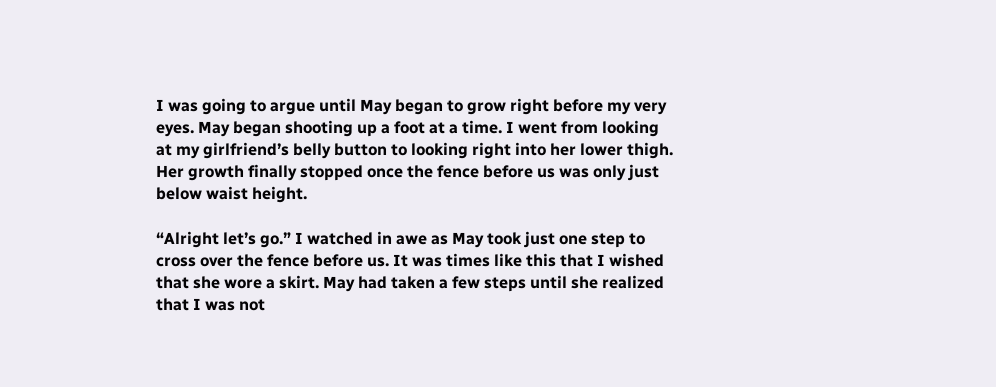I was going to argue until May began to grow right before my very eyes. May began shooting up a foot at a time. I went from looking at my girlfriend’s belly button to looking right into her lower thigh. Her growth finally stopped once the fence before us was only just below waist height.

“Alright let’s go.” I watched in awe as May took just one step to cross over the fence before us. It was times like this that I wished that she wore a skirt. May had taken a few steps until she realized that I was not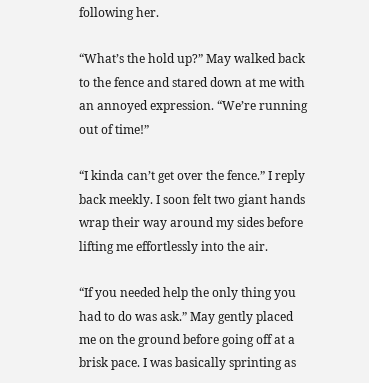following her.

“What’s the hold up?” May walked back to the fence and stared down at me with an annoyed expression. “We’re running out of time!”

“I kinda can’t get over the fence.” I reply back meekly. I soon felt two giant hands wrap their way around my sides before lifting me effortlessly into the air.

“If you needed help the only thing you had to do was ask.” May gently placed me on the ground before going off at a brisk pace. I was basically sprinting as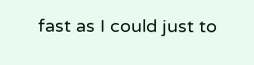fast as I could just to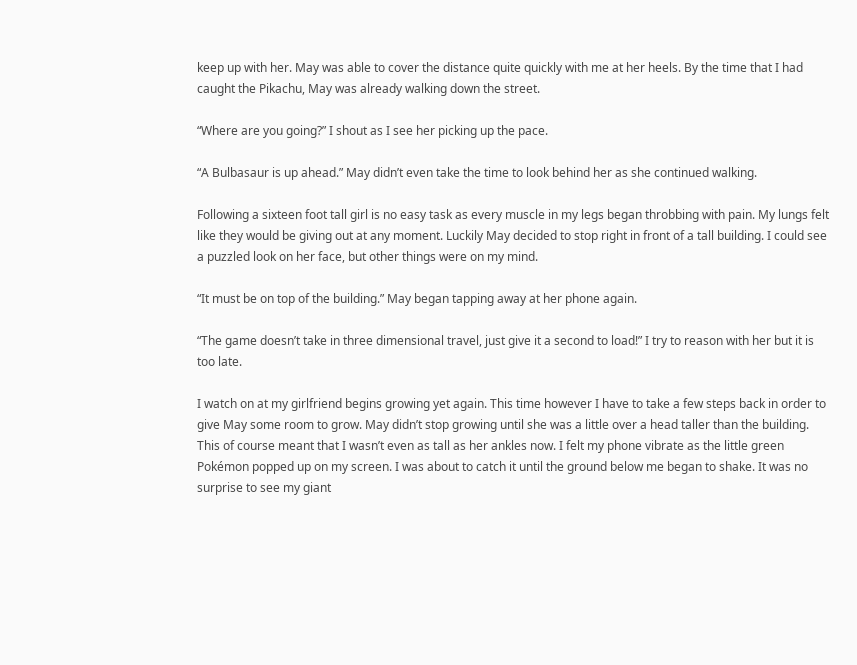keep up with her. May was able to cover the distance quite quickly with me at her heels. By the time that I had caught the Pikachu, May was already walking down the street.

“Where are you going?” I shout as I see her picking up the pace.

“A Bulbasaur is up ahead.” May didn’t even take the time to look behind her as she continued walking.

Following a sixteen foot tall girl is no easy task as every muscle in my legs began throbbing with pain. My lungs felt like they would be giving out at any moment. Luckily May decided to stop right in front of a tall building. I could see a puzzled look on her face, but other things were on my mind.

“It must be on top of the building.” May began tapping away at her phone again.

“The game doesn’t take in three dimensional travel, just give it a second to load!” I try to reason with her but it is too late.

I watch on at my girlfriend begins growing yet again. This time however I have to take a few steps back in order to give May some room to grow. May didn’t stop growing until she was a little over a head taller than the building. This of course meant that I wasn’t even as tall as her ankles now. I felt my phone vibrate as the little green Pokémon popped up on my screen. I was about to catch it until the ground below me began to shake. It was no surprise to see my giant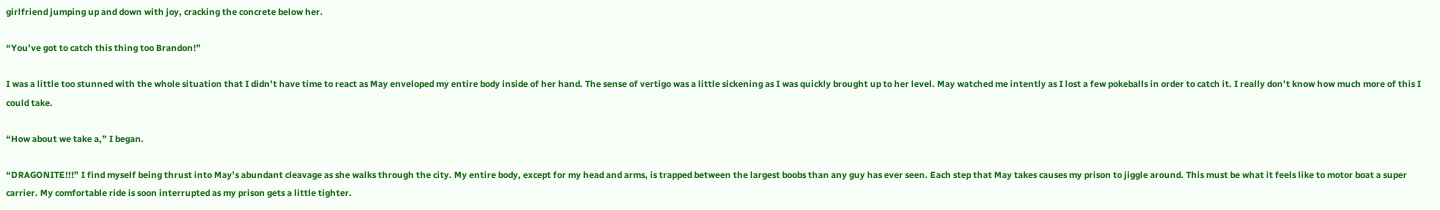girlfriend jumping up and down with joy, cracking the concrete below her.

“You’ve got to catch this thing too Brandon!”

I was a little too stunned with the whole situation that I didn’t have time to react as May enveloped my entire body inside of her hand. The sense of vertigo was a little sickening as I was quickly brought up to her level. May watched me intently as I lost a few pokeballs in order to catch it. I really don’t know how much more of this I could take.

“How about we take a,” I began.

“DRAGONITE!!!” I find myself being thrust into May’s abundant cleavage as she walks through the city. My entire body, except for my head and arms, is trapped between the largest boobs than any guy has ever seen. Each step that May takes causes my prison to jiggle around. This must be what it feels like to motor boat a super carrier. My comfortable ride is soon interrupted as my prison gets a little tighter.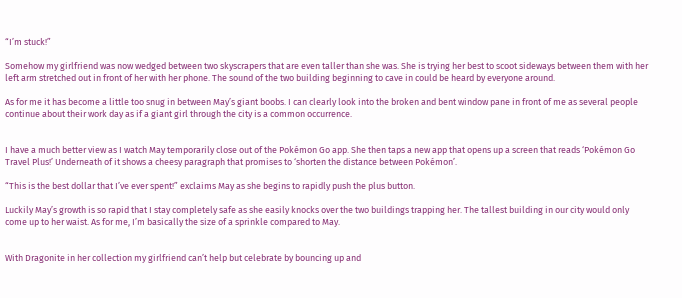“I’m stuck!”

Somehow my girlfriend was now wedged between two skyscrapers that are even taller than she was. She is trying her best to scoot sideways between them with her left arm stretched out in front of her with her phone. The sound of the two building beginning to cave in could be heard by everyone around.

As for me it has become a little too snug in between May’s giant boobs. I can clearly look into the broken and bent window pane in front of me as several people continue about their work day as if a giant girl through the city is a common occurrence.


I have a much better view as I watch May temporarily close out of the Pokémon Go app. She then taps a new app that opens up a screen that reads ‘Pokémon Go Travel Plus!’ Underneath of it shows a cheesy paragraph that promises to ‘shorten the distance between Pokémon’.

“This is the best dollar that I’ve ever spent!” exclaims May as she begins to rapidly push the plus button.

Luckily May’s growth is so rapid that I stay completely safe as she easily knocks over the two buildings trapping her. The tallest building in our city would only come up to her waist. As for me, I’m basically the size of a sprinkle compared to May.


With Dragonite in her collection my girlfriend can’t help but celebrate by bouncing up and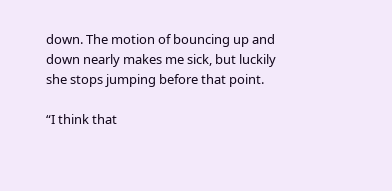down. The motion of bouncing up and down nearly makes me sick, but luckily she stops jumping before that point.

“I think that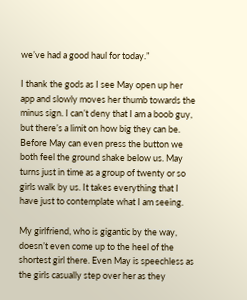we’ve had a good haul for today.”

I thank the gods as I see May open up her app and slowly moves her thumb towards the minus sign. I can’t deny that I am a boob guy, but there’s a limit on how big they can be. Before May can even press the button we both feel the ground shake below us. May turns just in time as a group of twenty or so girls walk by us. It takes everything that I have just to contemplate what I am seeing.

My girlfriend, who is gigantic by the way, doesn’t even come up to the heel of the shortest girl there. Even May is speechless as the girls casually step over her as they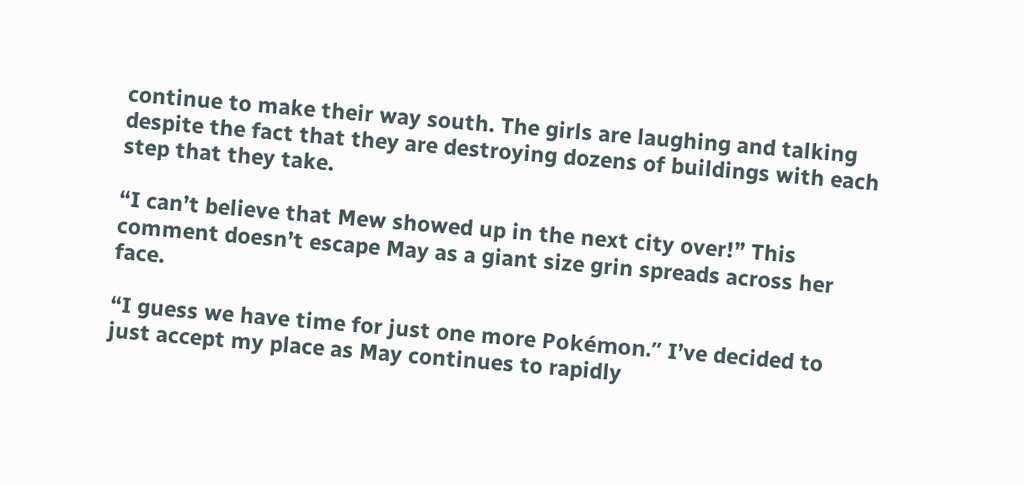continue to make their way south. The girls are laughing and talking despite the fact that they are destroying dozens of buildings with each step that they take.

“I can’t believe that Mew showed up in the next city over!” This comment doesn’t escape May as a giant size grin spreads across her face.

“I guess we have time for just one more Pokémon.” I’ve decided to just accept my place as May continues to rapidly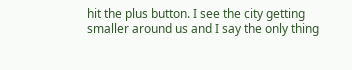hit the plus button. I see the city getting smaller around us and I say the only thing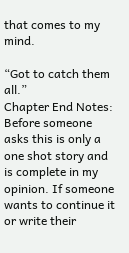that comes to my mind.

“Got to catch them all.”
Chapter End Notes:
Before someone asks this is only a one shot story and is complete in my opinion. If someone wants to continue it or write their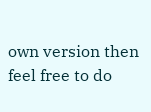own version then feel free to do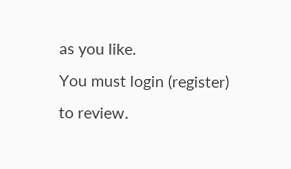as you like.
You must login (register) to review.